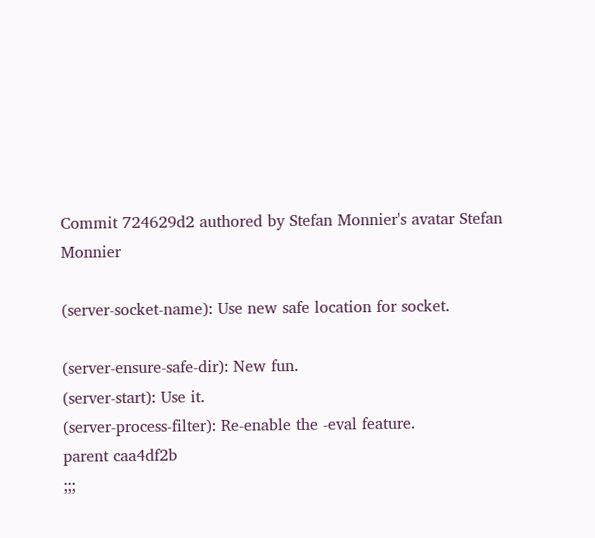Commit 724629d2 authored by Stefan Monnier's avatar Stefan Monnier

(server-socket-name): Use new safe location for socket.

(server-ensure-safe-dir): New fun.
(server-start): Use it.
(server-process-filter): Re-enable the -eval feature.
parent caa4df2b
;;;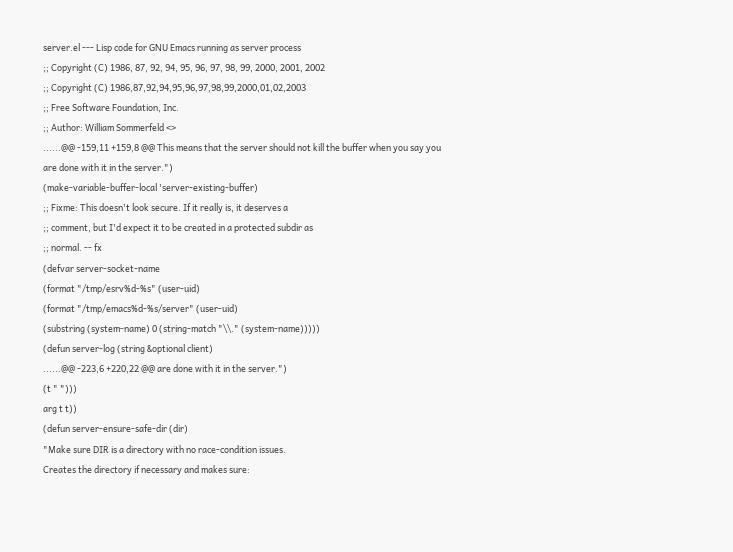server.el --- Lisp code for GNU Emacs running as server process
;; Copyright (C) 1986, 87, 92, 94, 95, 96, 97, 98, 99, 2000, 2001, 2002
;; Copyright (C) 1986,87,92,94,95,96,97,98,99,2000,01,02,2003
;; Free Software Foundation, Inc.
;; Author: William Sommerfeld <>
......@@ -159,11 +159,8 @@ This means that the server should not kill the buffer when you say you
are done with it in the server.")
(make-variable-buffer-local 'server-existing-buffer)
;; Fixme: This doesn't look secure. If it really is, it deserves a
;; comment, but I'd expect it to be created in a protected subdir as
;; normal. -- fx
(defvar server-socket-name
(format "/tmp/esrv%d-%s" (user-uid)
(format "/tmp/emacs%d-%s/server" (user-uid)
(substring (system-name) 0 (string-match "\\." (system-name)))))
(defun server-log (string &optional client)
......@@ -223,6 +220,22 @@ are done with it in the server.")
(t " ")))
arg t t))
(defun server-ensure-safe-dir (dir)
"Make sure DIR is a directory with no race-condition issues.
Creates the directory if necessary and makes sure: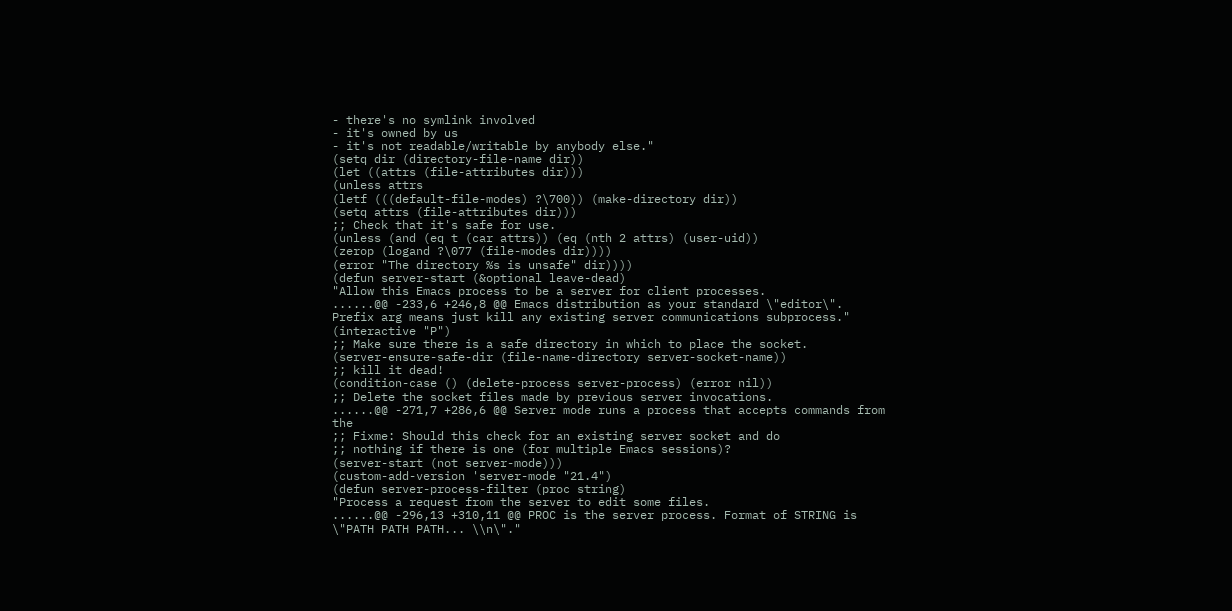- there's no symlink involved
- it's owned by us
- it's not readable/writable by anybody else."
(setq dir (directory-file-name dir))
(let ((attrs (file-attributes dir)))
(unless attrs
(letf (((default-file-modes) ?\700)) (make-directory dir))
(setq attrs (file-attributes dir)))
;; Check that it's safe for use.
(unless (and (eq t (car attrs)) (eq (nth 2 attrs) (user-uid))
(zerop (logand ?\077 (file-modes dir))))
(error "The directory %s is unsafe" dir))))
(defun server-start (&optional leave-dead)
"Allow this Emacs process to be a server for client processes.
......@@ -233,6 +246,8 @@ Emacs distribution as your standard \"editor\".
Prefix arg means just kill any existing server communications subprocess."
(interactive "P")
;; Make sure there is a safe directory in which to place the socket.
(server-ensure-safe-dir (file-name-directory server-socket-name))
;; kill it dead!
(condition-case () (delete-process server-process) (error nil))
;; Delete the socket files made by previous server invocations.
......@@ -271,7 +286,6 @@ Server mode runs a process that accepts commands from the
;; Fixme: Should this check for an existing server socket and do
;; nothing if there is one (for multiple Emacs sessions)?
(server-start (not server-mode)))
(custom-add-version 'server-mode "21.4")
(defun server-process-filter (proc string)
"Process a request from the server to edit some files.
......@@ -296,13 +310,11 @@ PROC is the server process. Format of STRING is \"PATH PATH PATH... \\n\"."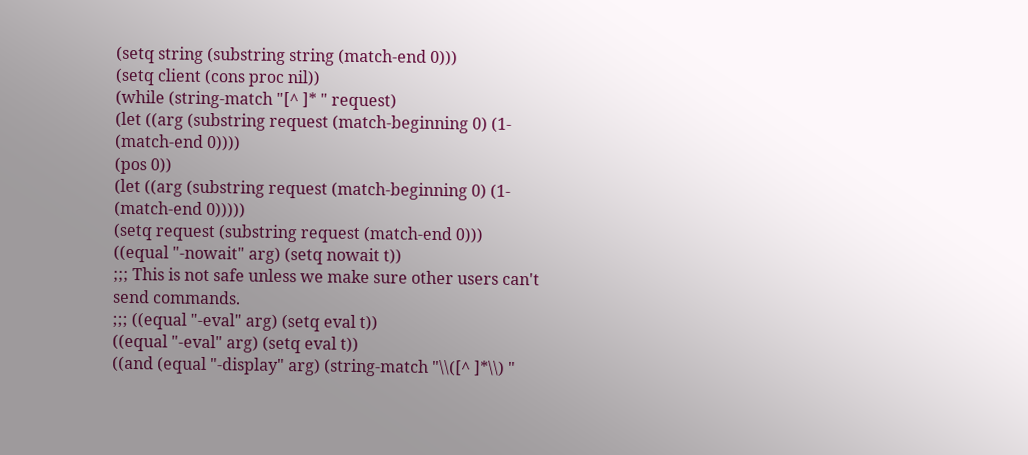(setq string (substring string (match-end 0)))
(setq client (cons proc nil))
(while (string-match "[^ ]* " request)
(let ((arg (substring request (match-beginning 0) (1- (match-end 0))))
(pos 0))
(let ((arg (substring request (match-beginning 0) (1- (match-end 0)))))
(setq request (substring request (match-end 0)))
((equal "-nowait" arg) (setq nowait t))
;;; This is not safe unless we make sure other users can't send commands.
;;; ((equal "-eval" arg) (setq eval t))
((equal "-eval" arg) (setq eval t))
((and (equal "-display" arg) (string-match "\\([^ ]*\\) "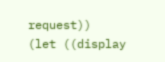request))
(let ((display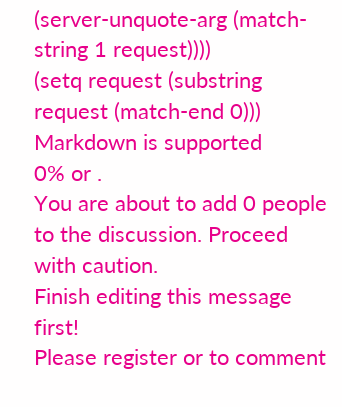(server-unquote-arg (match-string 1 request))))
(setq request (substring request (match-end 0)))
Markdown is supported
0% or .
You are about to add 0 people to the discussion. Proceed with caution.
Finish editing this message first!
Please register or to comment